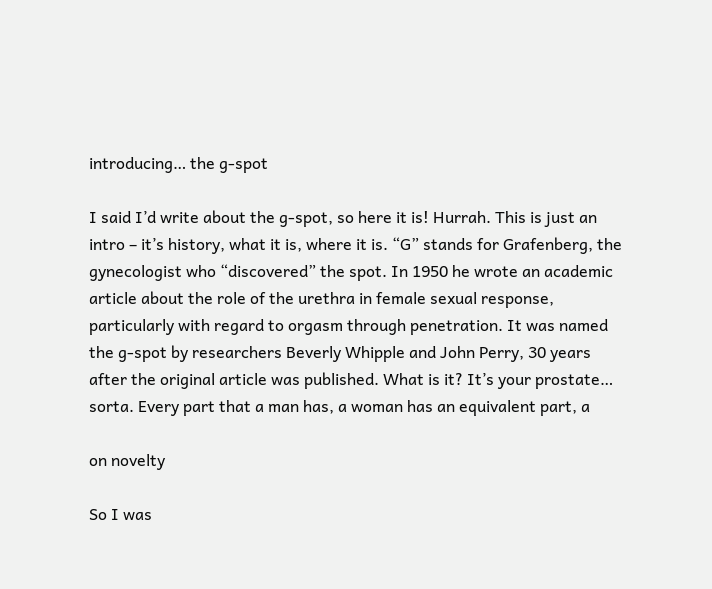introducing… the g-spot

I said I’d write about the g-spot, so here it is! Hurrah. This is just an intro – it’s history, what it is, where it is. “G” stands for Grafenberg, the gynecologist who “discovered” the spot. In 1950 he wrote an academic article about the role of the urethra in female sexual response, particularly with regard to orgasm through penetration. It was named the g-spot by researchers Beverly Whipple and John Perry, 30 years after the original article was published. What is it? It’s your prostate… sorta. Every part that a man has, a woman has an equivalent part, a

on novelty

So I was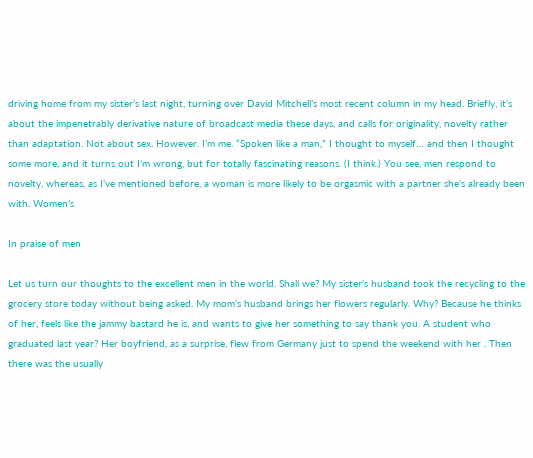driving home from my sister’s last night, turning over David Mitchell’s most recent column in my head. Briefly, it’s about the impenetrably derivative nature of broadcast media these days, and calls for originality, novelty rather than adaptation. Not about sex. However. I’m me. “Spoken like a man,” I thought to myself… and then I thought some more, and it turns out I’m wrong, but for totally fascinating reasons. (I think.) You see, men respond to novelty, whereas, as I’ve mentioned before, a woman is more likely to be orgasmic with a partner she’s already been with. Women’s

In praise of men

Let us turn our thoughts to the excellent men in the world. Shall we? My sister’s husband took the recycling to the grocery store today without being asked. My mom’s husband brings her flowers regularly. Why? Because he thinks of her, feels like the jammy bastard he is, and wants to give her something to say thank you. A student who graduated last year? Her boyfriend, as a surprise, flew from Germany just to spend the weekend with her . Then there was the usually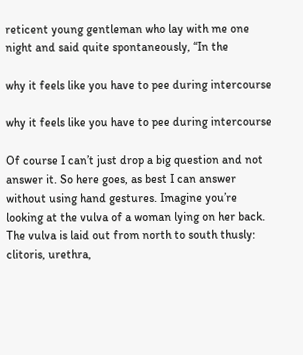reticent young gentleman who lay with me one night and said quite spontaneously, “In the

why it feels like you have to pee during intercourse

why it feels like you have to pee during intercourse

Of course I can’t just drop a big question and not answer it. So here goes, as best I can answer without using hand gestures. Imagine you’re looking at the vulva of a woman lying on her back. The vulva is laid out from north to south thusly: clitoris, urethra,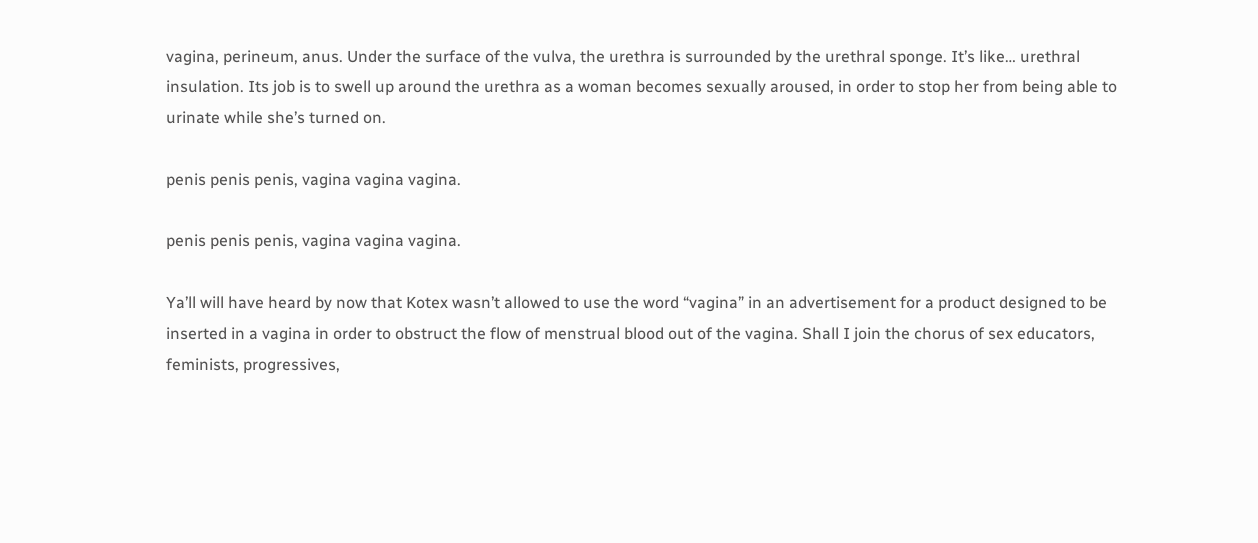vagina, perineum, anus. Under the surface of the vulva, the urethra is surrounded by the urethral sponge. It’s like… urethral insulation. Its job is to swell up around the urethra as a woman becomes sexually aroused, in order to stop her from being able to urinate while she’s turned on.

penis penis penis, vagina vagina vagina.

penis penis penis, vagina vagina vagina.

Ya’ll will have heard by now that Kotex wasn’t allowed to use the word “vagina” in an advertisement for a product designed to be inserted in a vagina in order to obstruct the flow of menstrual blood out of the vagina. Shall I join the chorus of sex educators, feminists, progressives,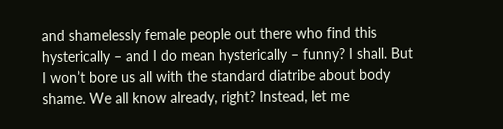and shamelessly female people out there who find this hysterically – and I do mean hysterically – funny? I shall. But I won’t bore us all with the standard diatribe about body shame. We all know already, right? Instead, let me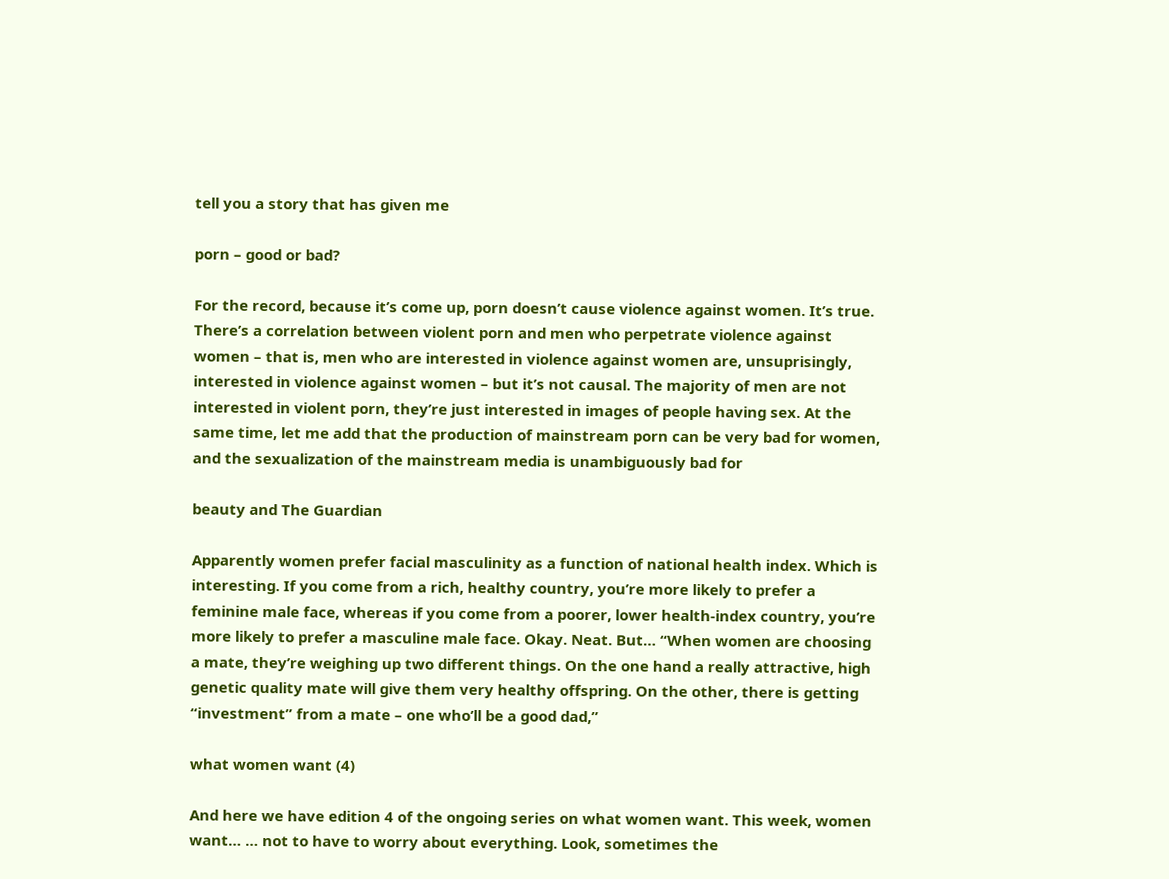tell you a story that has given me

porn – good or bad?

For the record, because it’s come up, porn doesn’t cause violence against women. It’s true. There’s a correlation between violent porn and men who perpetrate violence against women – that is, men who are interested in violence against women are, unsuprisingly, interested in violence against women – but it’s not causal. The majority of men are not interested in violent porn, they’re just interested in images of people having sex. At the same time, let me add that the production of mainstream porn can be very bad for women, and the sexualization of the mainstream media is unambiguously bad for

beauty and The Guardian

Apparently women prefer facial masculinity as a function of national health index. Which is interesting. If you come from a rich, healthy country, you’re more likely to prefer a feminine male face, whereas if you come from a poorer, lower health-index country, you’re more likely to prefer a masculine male face. Okay. Neat. But… “When women are choosing a mate, they’re weighing up two different things. On the one hand a really attractive, high genetic quality mate will give them very healthy offspring. On the other, there is getting “investment” from a mate – one who’ll be a good dad,”

what women want (4)

And here we have edition 4 of the ongoing series on what women want. This week, women want… … not to have to worry about everything. Look, sometimes the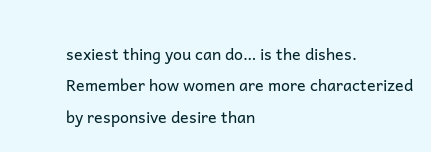sexiest thing you can do… is the dishes. Remember how women are more characterized by responsive desire than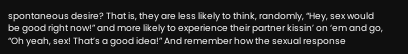spontaneous desire? That is, they are less likely to think, randomly, “Hey, sex would be good right now!” and more likely to experience their partner kissin’ on ‘em and go, “Oh yeah, sex! That’s a good idea!” And remember how the sexual response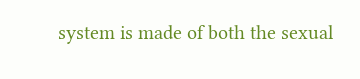system is made of both the sexual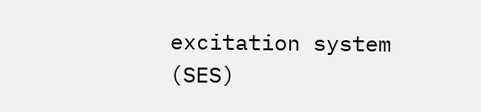excitation system (SES)